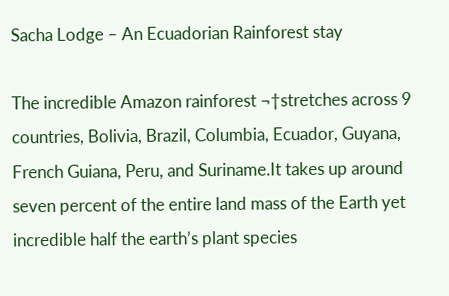Sacha Lodge – An Ecuadorian Rainforest stay

The incredible Amazon rainforest ¬†stretches across 9 countries, Bolivia, Brazil, Columbia, Ecuador, Guyana, French Guiana, Peru, and Suriname.It takes up around seven percent of the entire land mass of the Earth yet incredible half the earth’s plant species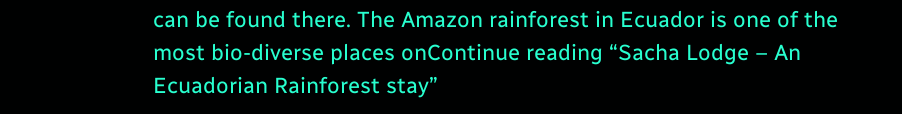can be found there. The Amazon rainforest in Ecuador is one of the most bio-diverse places onContinue reading “Sacha Lodge – An Ecuadorian Rainforest stay”